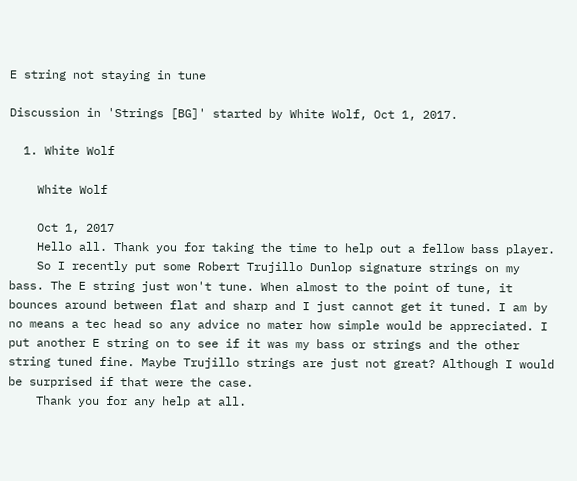E string not staying in tune

Discussion in 'Strings [BG]' started by White Wolf, Oct 1, 2017.

  1. White Wolf

    White Wolf

    Oct 1, 2017
    Hello all. Thank you for taking the time to help out a fellow bass player.
    So I recently put some Robert Trujillo Dunlop signature strings on my bass. The E string just won't tune. When almost to the point of tune, it bounces around between flat and sharp and I just cannot get it tuned. I am by no means a tec head so any advice no mater how simple would be appreciated. I put another E string on to see if it was my bass or strings and the other string tuned fine. Maybe Trujillo strings are just not great? Although I would be surprised if that were the case.
    Thank you for any help at all.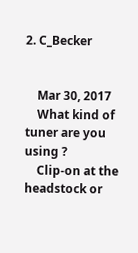2. C_Becker


    Mar 30, 2017
    What kind of tuner are you using ?
    Clip-on at the headstock or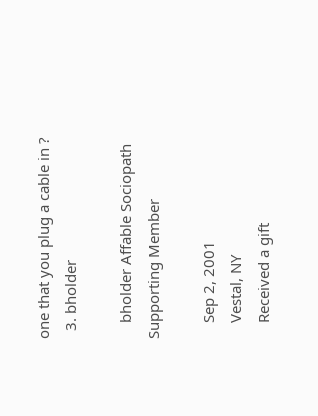one that you plug a cable in ?
  3. bholder

    bholder Affable Sociopath Supporting Member

    Sep 2, 2001
    Vestal, NY
    Received a gift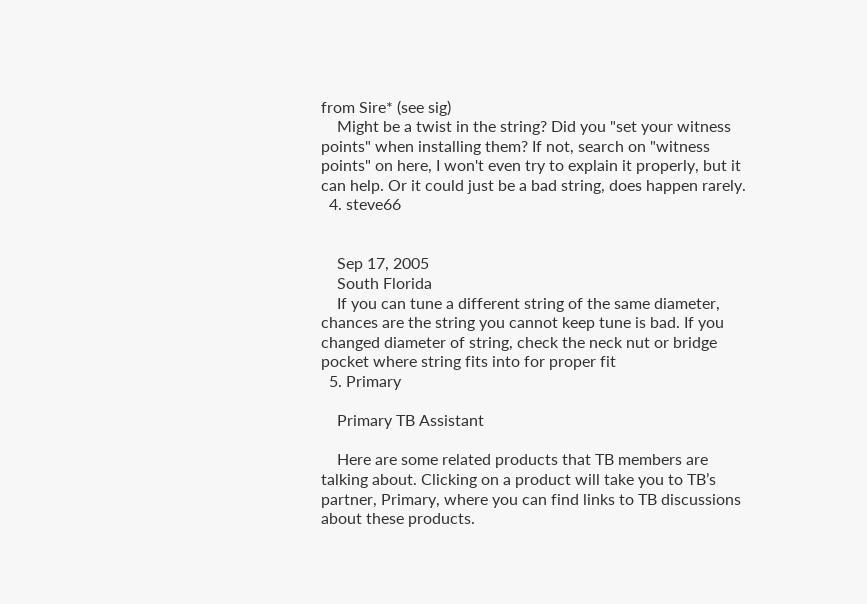from Sire* (see sig)
    Might be a twist in the string? Did you "set your witness points" when installing them? If not, search on "witness points" on here, I won't even try to explain it properly, but it can help. Or it could just be a bad string, does happen rarely.
  4. steve66


    Sep 17, 2005
    South Florida
    If you can tune a different string of the same diameter, chances are the string you cannot keep tune is bad. If you changed diameter of string, check the neck nut or bridge pocket where string fits into for proper fit
  5. Primary

    Primary TB Assistant

    Here are some related products that TB members are talking about. Clicking on a product will take you to TB’s partner, Primary, where you can find links to TB discussions about these products.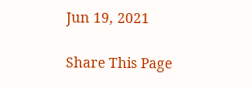Jun 19, 2021

Share This Page